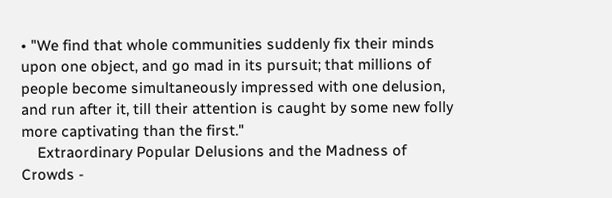• "We find that whole communities suddenly fix their minds upon one object, and go mad in its pursuit; that millions of people become simultaneously impressed with one delusion, and run after it, till their attention is caught by some new folly more captivating than the first."
    Extraordinary Popular Delusions and the Madness of Crowds -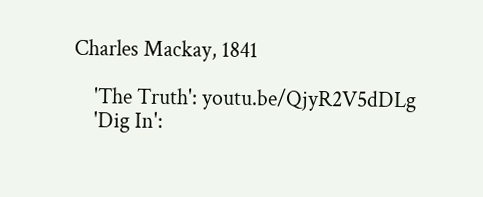Charles Mackay, 1841

    'The Truth': youtu.be/QjyR2V5dDLg
    'Dig In':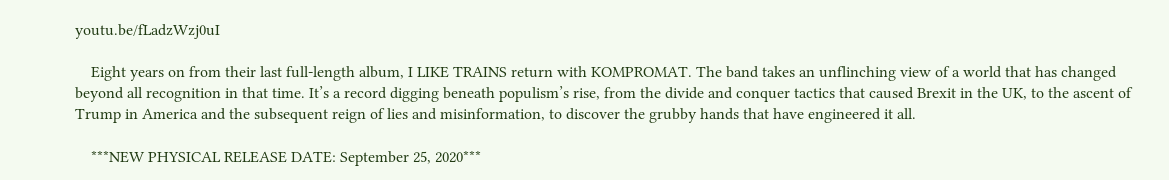youtu.be/fLadzWzj0uI

    Eight years on from their last full-length album, I LIKE TRAINS return with KOMPROMAT. The band takes an unflinching view of a world that has changed beyond all recognition in that time. It’s a record digging beneath populism’s rise, from the divide and conquer tactics that caused Brexit in the UK, to the ascent of Trump in America and the subsequent reign of lies and misinformation, to discover the grubby hands that have engineered it all.

    ***NEW PHYSICAL RELEASE DATE: September 25, 2020***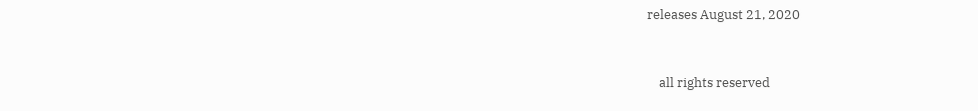releases August 21, 2020


    all rights reserved